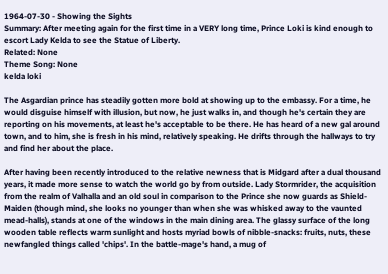1964-07-30 - Showing the Sights
Summary: After meeting again for the first time in a VERY long time, Prince Loki is kind enough to escort Lady Kelda to see the Statue of Liberty.
Related: None
Theme Song: None
kelda loki

The Asgardian prince has steadily gotten more bold at showing up to the embassy. For a time, he would disguise himself with illusion, but now, he just walks in, and though he's certain they are reporting on his movements, at least he's acceptable to be there. He has heard of a new gal around town, and to him, she is fresh in his mind, relatively speaking. He drifts through the hallways to try and find her about the place.

After having been recently introduced to the relative newness that is Midgard after a dual thousand years, it made more sense to watch the world go by from outside. Lady Stormrider, the acquisition from the realm of Valhalla and an old soul in comparison to the Prince she now guards as Shield-Maiden (though mind, she looks no younger than when she was whisked away to the vaunted mead-halls), stands at one of the windows in the main dining area. The glassy surface of the long wooden table reflects warm sunlight and hosts myriad bowls of nibble-snacks: fruits, nuts, these newfangled things called 'chips'. In the battle-mage's hand, a mug of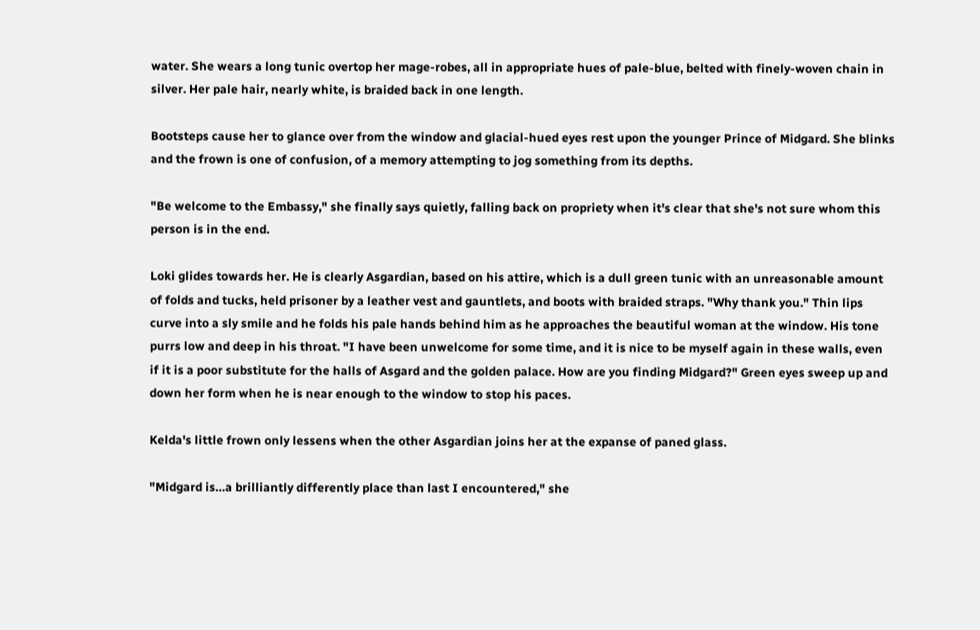water. She wears a long tunic overtop her mage-robes, all in appropriate hues of pale-blue, belted with finely-woven chain in silver. Her pale hair, nearly white, is braided back in one length.

Bootsteps cause her to glance over from the window and glacial-hued eyes rest upon the younger Prince of Midgard. She blinks and the frown is one of confusion, of a memory attempting to jog something from its depths.

"Be welcome to the Embassy," she finally says quietly, falling back on propriety when it's clear that she's not sure whom this person is in the end.

Loki glides towards her. He is clearly Asgardian, based on his attire, which is a dull green tunic with an unreasonable amount of folds and tucks, held prisoner by a leather vest and gauntlets, and boots with braided straps. "Why thank you." Thin lips curve into a sly smile and he folds his pale hands behind him as he approaches the beautiful woman at the window. His tone purrs low and deep in his throat. "I have been unwelcome for some time, and it is nice to be myself again in these walls, even if it is a poor substitute for the halls of Asgard and the golden palace. How are you finding Midgard?" Green eyes sweep up and down her form when he is near enough to the window to stop his paces.

Kelda's little frown only lessens when the other Asgardian joins her at the expanse of paned glass.

"Midgard is…a brilliantly differently place than last I encountered," she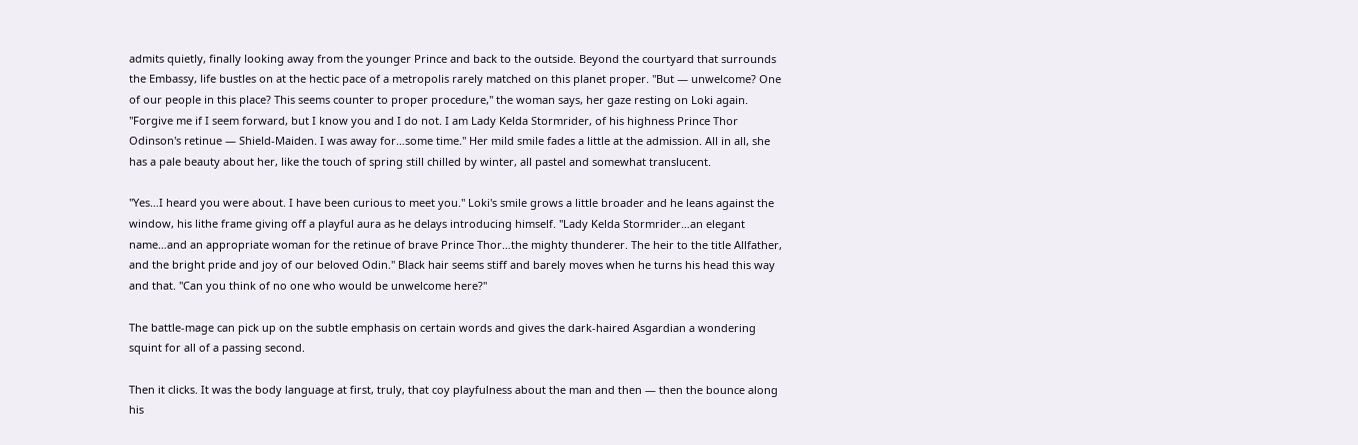admits quietly, finally looking away from the younger Prince and back to the outside. Beyond the courtyard that surrounds the Embassy, life bustles on at the hectic pace of a metropolis rarely matched on this planet proper. "But — unwelcome? One of our people in this place? This seems counter to proper procedure," the woman says, her gaze resting on Loki again. "Forgive me if I seem forward, but I know you and I do not. I am Lady Kelda Stormrider, of his highness Prince Thor Odinson's retinue — Shield-Maiden. I was away for…some time." Her mild smile fades a little at the admission. All in all, she has a pale beauty about her, like the touch of spring still chilled by winter, all pastel and somewhat translucent.

"Yes…I heard you were about. I have been curious to meet you." Loki's smile grows a little broader and he leans against the window, his lithe frame giving off a playful aura as he delays introducing himself. "Lady Kelda Stormrider…an elegant name…and an appropriate woman for the retinue of brave Prince Thor…the mighty thunderer. The heir to the title Allfather, and the bright pride and joy of our beloved Odin." Black hair seems stiff and barely moves when he turns his head this way and that. "Can you think of no one who would be unwelcome here?"

The battle-mage can pick up on the subtle emphasis on certain words and gives the dark-haired Asgardian a wondering squint for all of a passing second.

Then it clicks. It was the body language at first, truly, that coy playfulness about the man and then — then the bounce along his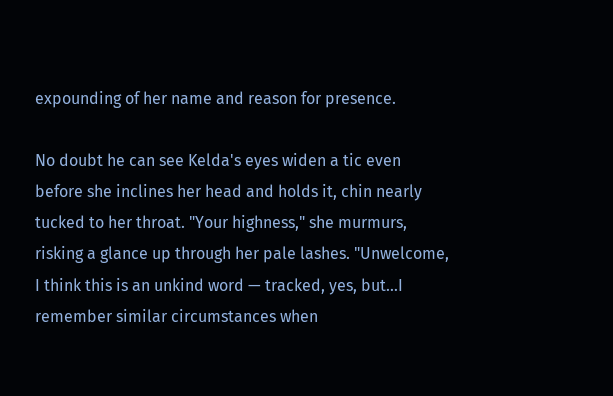expounding of her name and reason for presence.

No doubt he can see Kelda's eyes widen a tic even before she inclines her head and holds it, chin nearly tucked to her throat. "Your highness," she murmurs, risking a glance up through her pale lashes. "Unwelcome, I think this is an unkind word — tracked, yes, but…I remember similar circumstances when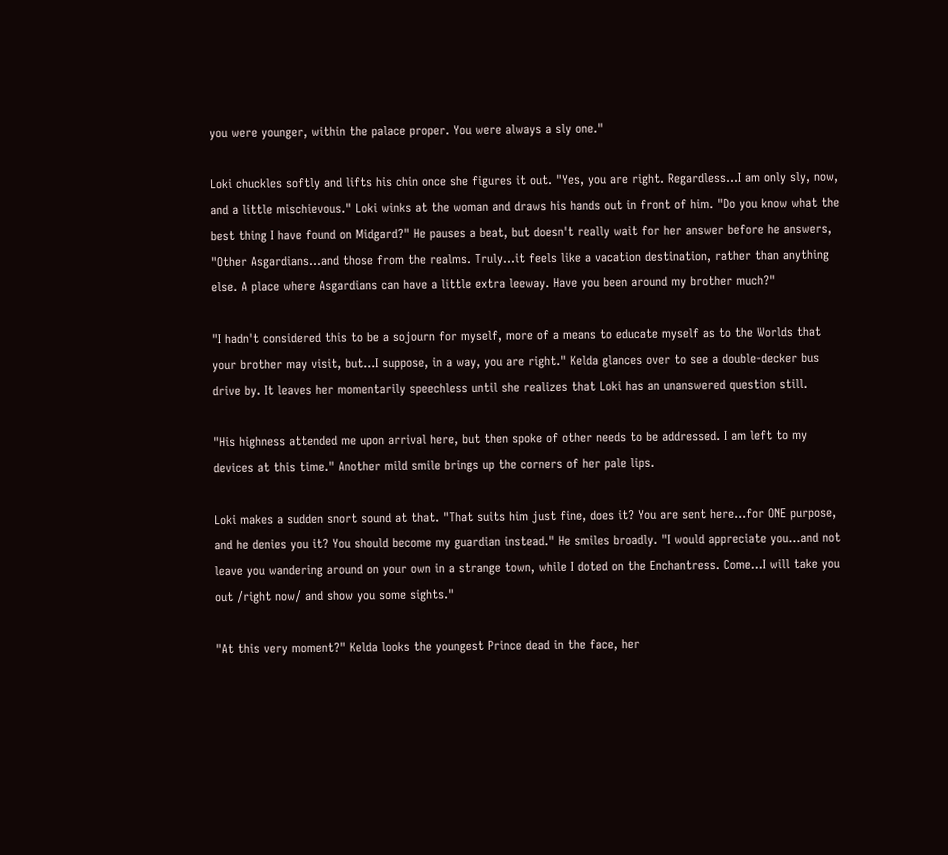you were younger, within the palace proper. You were always a sly one."

Loki chuckles softly and lifts his chin once she figures it out. "Yes, you are right. Regardless…I am only sly, now, and a little mischievous." Loki winks at the woman and draws his hands out in front of him. "Do you know what the best thing I have found on Midgard?" He pauses a beat, but doesn't really wait for her answer before he answers, "Other Asgardians…and those from the realms. Truly…it feels like a vacation destination, rather than anything else. A place where Asgardians can have a little extra leeway. Have you been around my brother much?"

"I hadn't considered this to be a sojourn for myself, more of a means to educate myself as to the Worlds that your brother may visit, but…I suppose, in a way, you are right." Kelda glances over to see a double-decker bus drive by. It leaves her momentarily speechless until she realizes that Loki has an unanswered question still.

"His highness attended me upon arrival here, but then spoke of other needs to be addressed. I am left to my devices at this time." Another mild smile brings up the corners of her pale lips.

Loki makes a sudden snort sound at that. "That suits him just fine, does it? You are sent here…for ONE purpose, and he denies you it? You should become my guardian instead." He smiles broadly. "I would appreciate you…and not leave you wandering around on your own in a strange town, while I doted on the Enchantress. Come…I will take you out /right now/ and show you some sights."

"At this very moment?" Kelda looks the youngest Prince dead in the face, her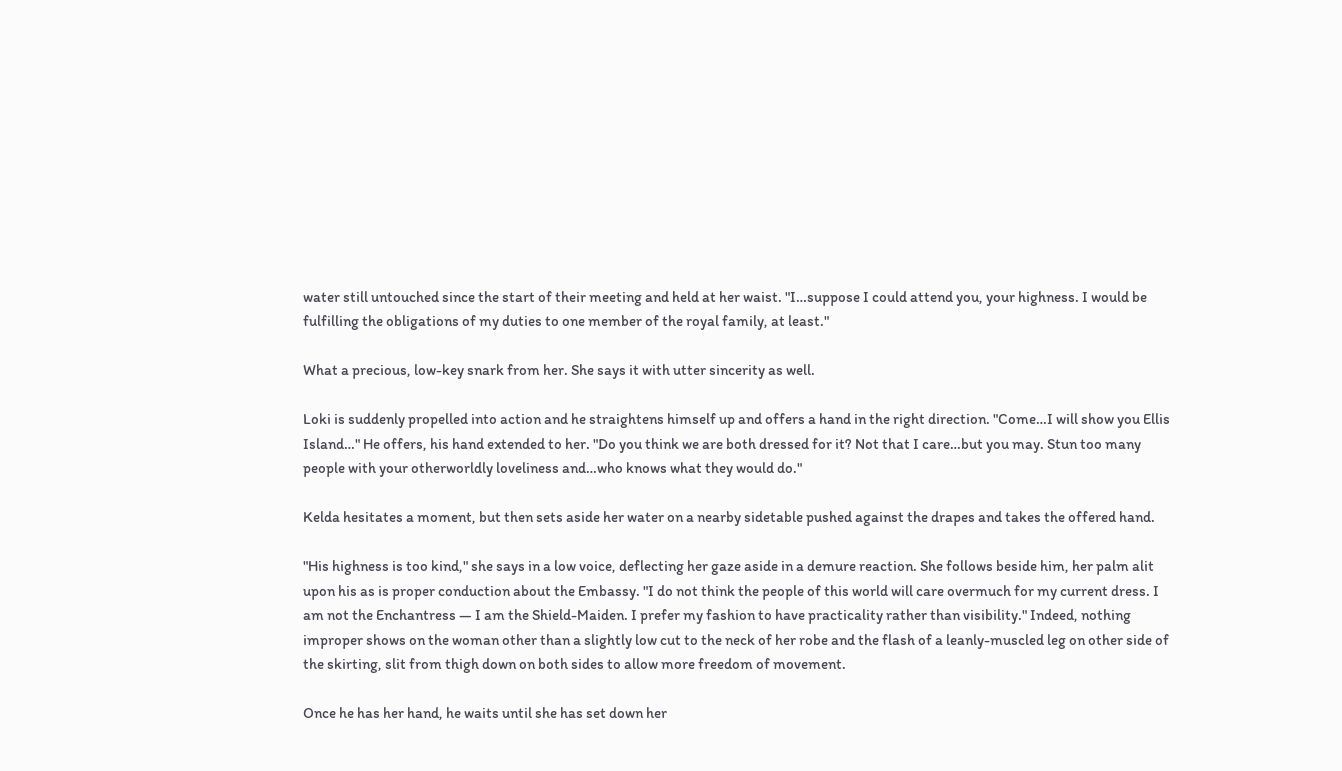water still untouched since the start of their meeting and held at her waist. "I…suppose I could attend you, your highness. I would be fulfilling the obligations of my duties to one member of the royal family, at least."

What a precious, low-key snark from her. She says it with utter sincerity as well.

Loki is suddenly propelled into action and he straightens himself up and offers a hand in the right direction. "Come…I will show you Ellis Island…" He offers, his hand extended to her. "Do you think we are both dressed for it? Not that I care…but you may. Stun too many people with your otherworldly loveliness and…who knows what they would do."

Kelda hesitates a moment, but then sets aside her water on a nearby sidetable pushed against the drapes and takes the offered hand.

"His highness is too kind," she says in a low voice, deflecting her gaze aside in a demure reaction. She follows beside him, her palm alit upon his as is proper conduction about the Embassy. "I do not think the people of this world will care overmuch for my current dress. I am not the Enchantress — I am the Shield-Maiden. I prefer my fashion to have practicality rather than visibility." Indeed, nothing improper shows on the woman other than a slightly low cut to the neck of her robe and the flash of a leanly-muscled leg on other side of the skirting, slit from thigh down on both sides to allow more freedom of movement.

Once he has her hand, he waits until she has set down her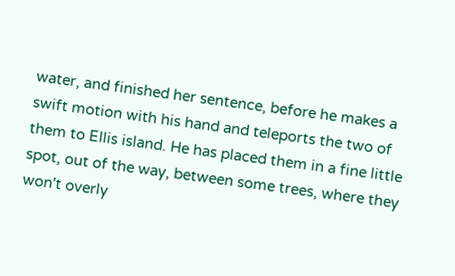water, and finished her sentence, before he makes a swift motion with his hand and teleports the two of them to Ellis island. He has placed them in a fine little spot, out of the way, between some trees, where they won't overly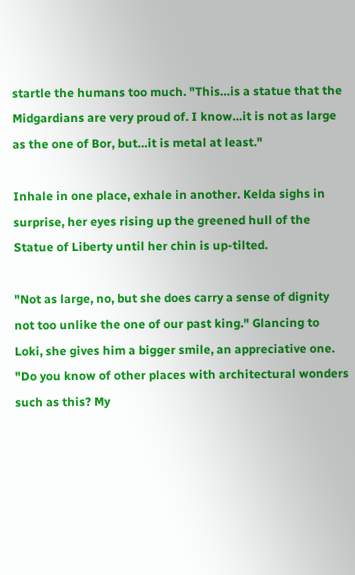startle the humans too much. "This…is a statue that the Midgardians are very proud of. I know…it is not as large as the one of Bor, but…it is metal at least."

Inhale in one place, exhale in another. Kelda sighs in surprise, her eyes rising up the greened hull of the Statue of Liberty until her chin is up-tilted.

"Not as large, no, but she does carry a sense of dignity not too unlike the one of our past king." Glancing to Loki, she gives him a bigger smile, an appreciative one. "Do you know of other places with architectural wonders such as this? My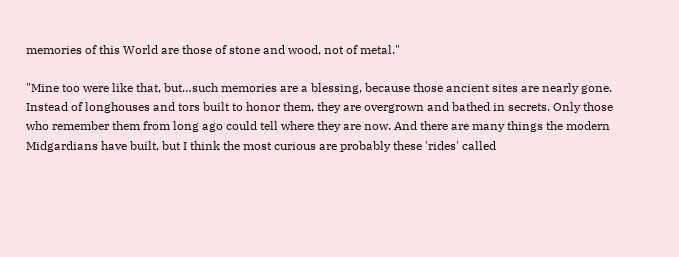memories of this World are those of stone and wood, not of metal."

"Mine too were like that, but…such memories are a blessing, because those ancient sites are nearly gone. Instead of longhouses and tors built to honor them, they are overgrown and bathed in secrets. Only those who remember them from long ago could tell where they are now. And there are many things the modern Midgardians have built, but I think the most curious are probably these 'rides' called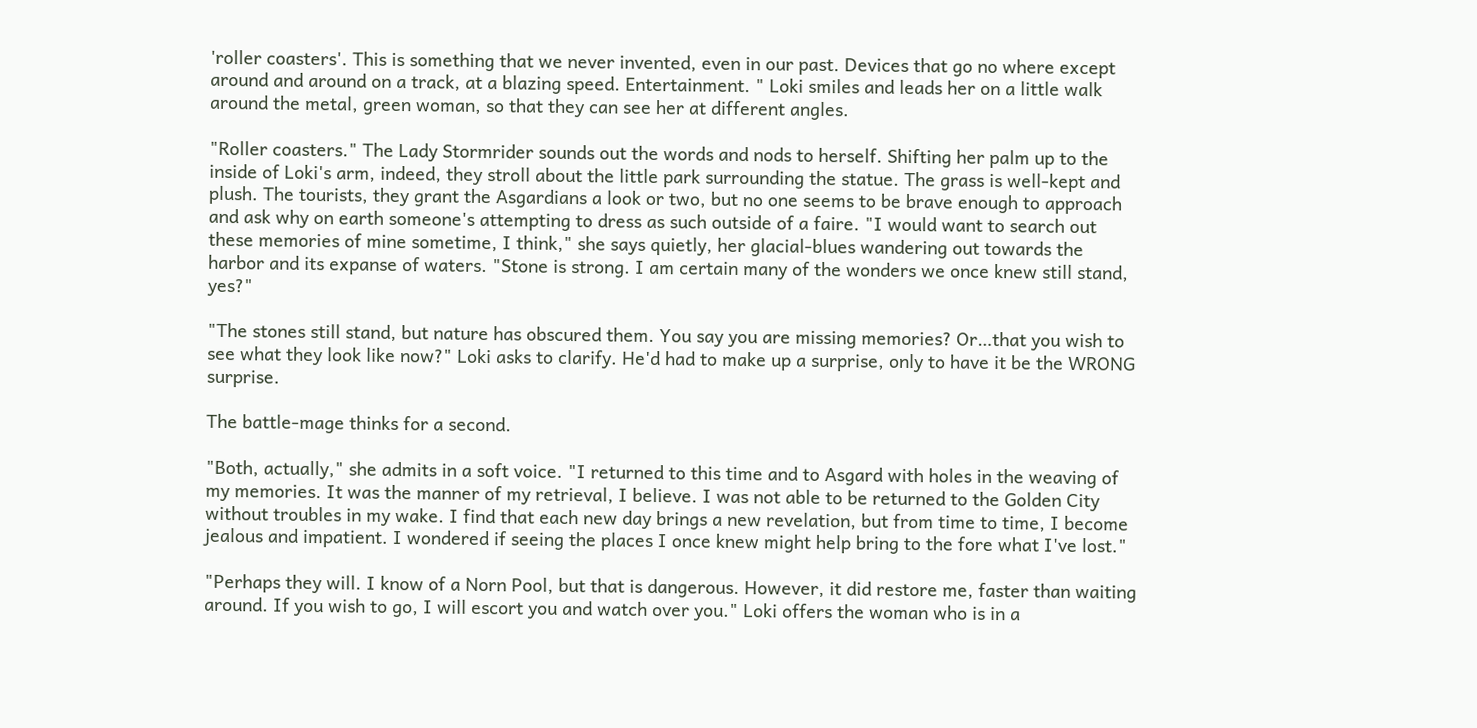'roller coasters'. This is something that we never invented, even in our past. Devices that go no where except around and around on a track, at a blazing speed. Entertainment. " Loki smiles and leads her on a little walk around the metal, green woman, so that they can see her at different angles.

"Roller coasters." The Lady Stormrider sounds out the words and nods to herself. Shifting her palm up to the inside of Loki's arm, indeed, they stroll about the little park surrounding the statue. The grass is well-kept and plush. The tourists, they grant the Asgardians a look or two, but no one seems to be brave enough to approach and ask why on earth someone's attempting to dress as such outside of a faire. "I would want to search out these memories of mine sometime, I think," she says quietly, her glacial-blues wandering out towards the harbor and its expanse of waters. "Stone is strong. I am certain many of the wonders we once knew still stand, yes?"

"The stones still stand, but nature has obscured them. You say you are missing memories? Or…that you wish to see what they look like now?" Loki asks to clarify. He'd had to make up a surprise, only to have it be the WRONG surprise.

The battle-mage thinks for a second.

"Both, actually," she admits in a soft voice. "I returned to this time and to Asgard with holes in the weaving of my memories. It was the manner of my retrieval, I believe. I was not able to be returned to the Golden City without troubles in my wake. I find that each new day brings a new revelation, but from time to time, I become jealous and impatient. I wondered if seeing the places I once knew might help bring to the fore what I've lost."

"Perhaps they will. I know of a Norn Pool, but that is dangerous. However, it did restore me, faster than waiting around. If you wish to go, I will escort you and watch over you." Loki offers the woman who is in a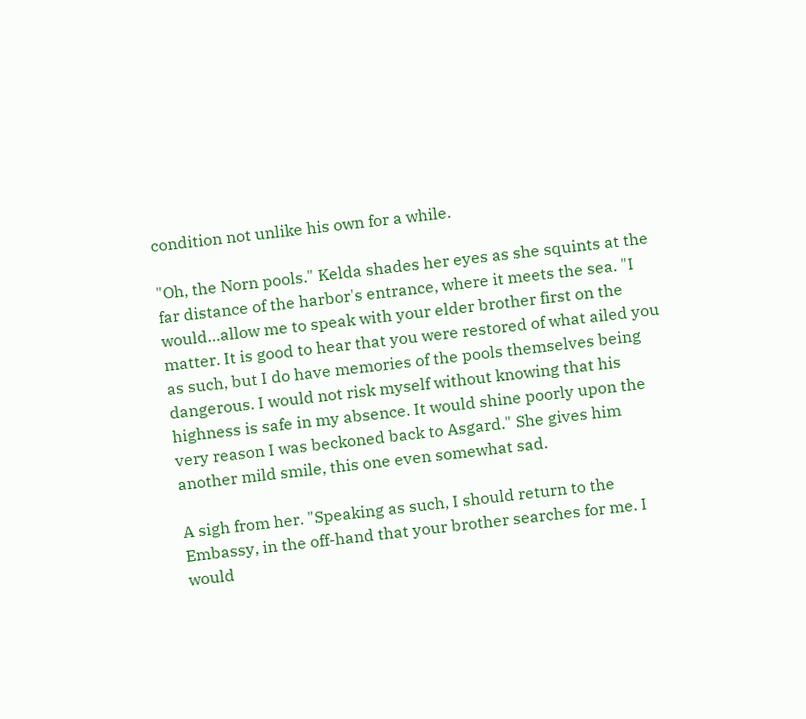condition not unlike his own for a while.

"Oh, the Norn pools." Kelda shades her eyes as she squints at the far distance of the harbor's entrance, where it meets the sea. "I would…allow me to speak with your elder brother first on the matter. It is good to hear that you were restored of what ailed you as such, but I do have memories of the pools themselves being dangerous. I would not risk myself without knowing that his highness is safe in my absence. It would shine poorly upon the very reason I was beckoned back to Asgard." She gives him another mild smile, this one even somewhat sad.

A sigh from her. "Speaking as such, I should return to the Embassy, in the off-hand that your brother searches for me. I would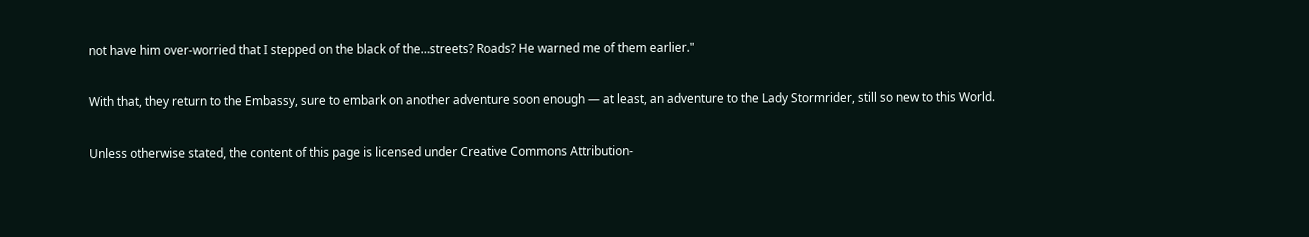not have him over-worried that I stepped on the black of the…streets? Roads? He warned me of them earlier."

With that, they return to the Embassy, sure to embark on another adventure soon enough — at least, an adventure to the Lady Stormrider, still so new to this World.

Unless otherwise stated, the content of this page is licensed under Creative Commons Attribution-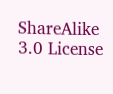ShareAlike 3.0 License